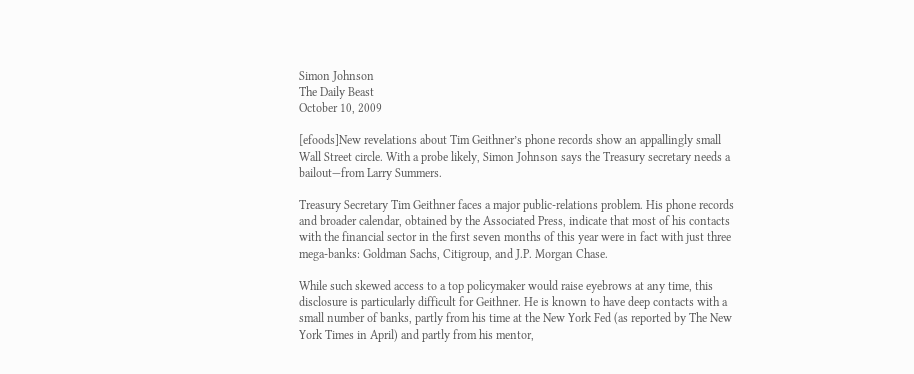Simon Johnson
The Daily Beast
October 10, 2009

[efoods]New revelations about Tim Geithner’s phone records show an appallingly small Wall Street circle. With a probe likely, Simon Johnson says the Treasury secretary needs a bailout—from Larry Summers.

Treasury Secretary Tim Geithner faces a major public-relations problem. His phone records and broader calendar, obtained by the Associated Press, indicate that most of his contacts with the financial sector in the first seven months of this year were in fact with just three mega-banks: Goldman Sachs, Citigroup, and J.P. Morgan Chase.

While such skewed access to a top policymaker would raise eyebrows at any time, this disclosure is particularly difficult for Geithner. He is known to have deep contacts with a small number of banks, partly from his time at the New York Fed (as reported by The New York Times in April) and partly from his mentor,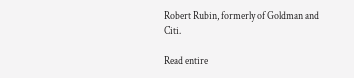Robert Rubin, formerly of Goldman and Citi.

Read entire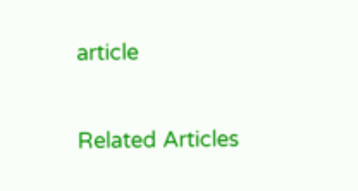article

Related Articles